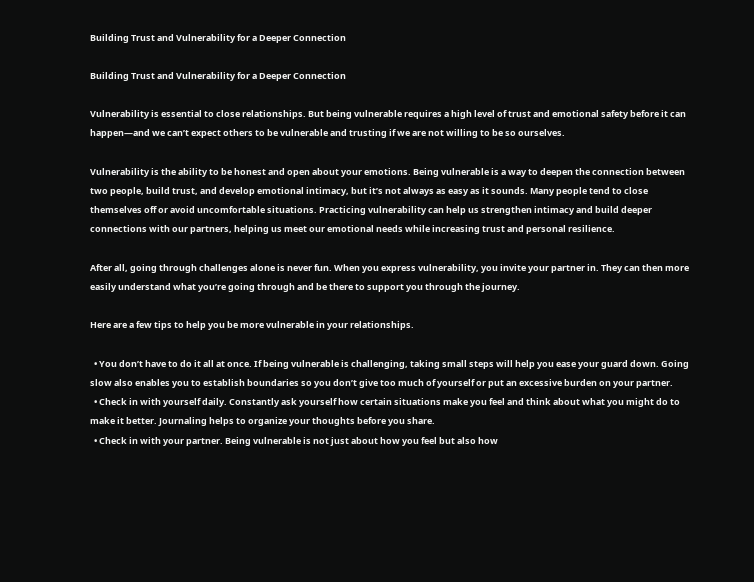Building Trust and Vulnerability for a Deeper Connection

Building Trust and Vulnerability for a Deeper Connection

Vulnerability is essential to close relationships. But being vulnerable requires a high level of trust and emotional safety before it can happen—and we can’t expect others to be vulnerable and trusting if we are not willing to be so ourselves.

Vulnerability is the ability to be honest and open about your emotions. Being vulnerable is a way to deepen the connection between two people, build trust, and develop emotional intimacy, but it’s not always as easy as it sounds. Many people tend to close themselves off or avoid uncomfortable situations. Practicing vulnerability can help us strengthen intimacy and build deeper connections with our partners, helping us meet our emotional needs while increasing trust and personal resilience.

After all, going through challenges alone is never fun. When you express vulnerability, you invite your partner in. They can then more easily understand what you’re going through and be there to support you through the journey.

Here are a few tips to help you be more vulnerable in your relationships.

  • You don’t have to do it all at once. If being vulnerable is challenging, taking small steps will help you ease your guard down. Going slow also enables you to establish boundaries so you don’t give too much of yourself or put an excessive burden on your partner.
  • Check in with yourself daily. Constantly ask yourself how certain situations make you feel and think about what you might do to make it better. Journaling helps to organize your thoughts before you share.
  • Check in with your partner. Being vulnerable is not just about how you feel but also how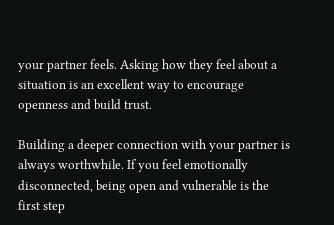your partner feels. Asking how they feel about a situation is an excellent way to encourage openness and build trust.

Building a deeper connection with your partner is always worthwhile. If you feel emotionally disconnected, being open and vulnerable is the first step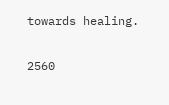towards healing.

2560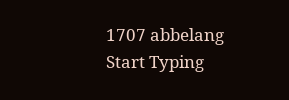1707 abbelang
Start Typing